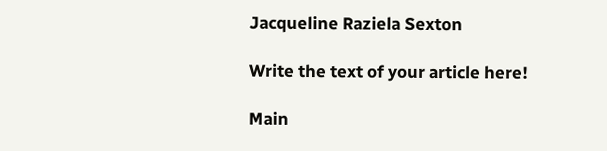Jacqueline Raziela Sexton

Write the text of your article here!

Main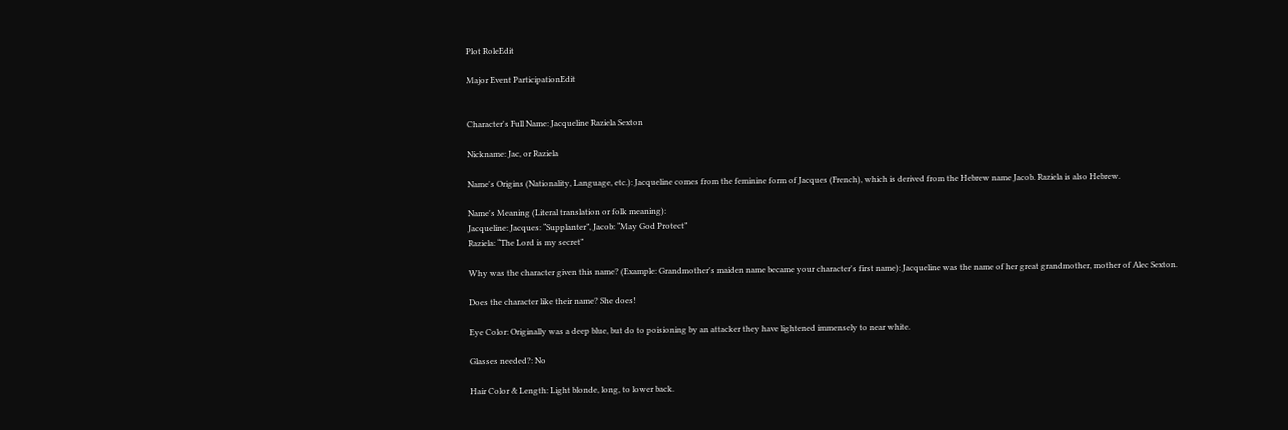Plot RoleEdit

Major Event ParticipationEdit


Character's Full Name: Jacqueline Raziela Sexton

Nickname: Jac, or Raziela

Name's Origins (Nationality, Language, etc.): Jacqueline comes from the feminine form of Jacques (French), which is derived from the Hebrew name Jacob. Raziela is also Hebrew.

Name's Meaning (Literal translation or folk meaning):
Jacqueline: Jacques: “Supplanter”, Jacob: “May God Protect”
Raziela: “The Lord is my secret”

Why was the character given this name? (Example: Grandmother's maiden name became your character's first name): Jacqueline was the name of her great grandmother, mother of Alec Sexton.

Does the character like their name? She does!

Eye Color: Originally was a deep blue, but do to poisioning by an attacker they have lightened immensely to near white.

Glasses needed?: No

Hair Color & Length: Light blonde, long, to lower back.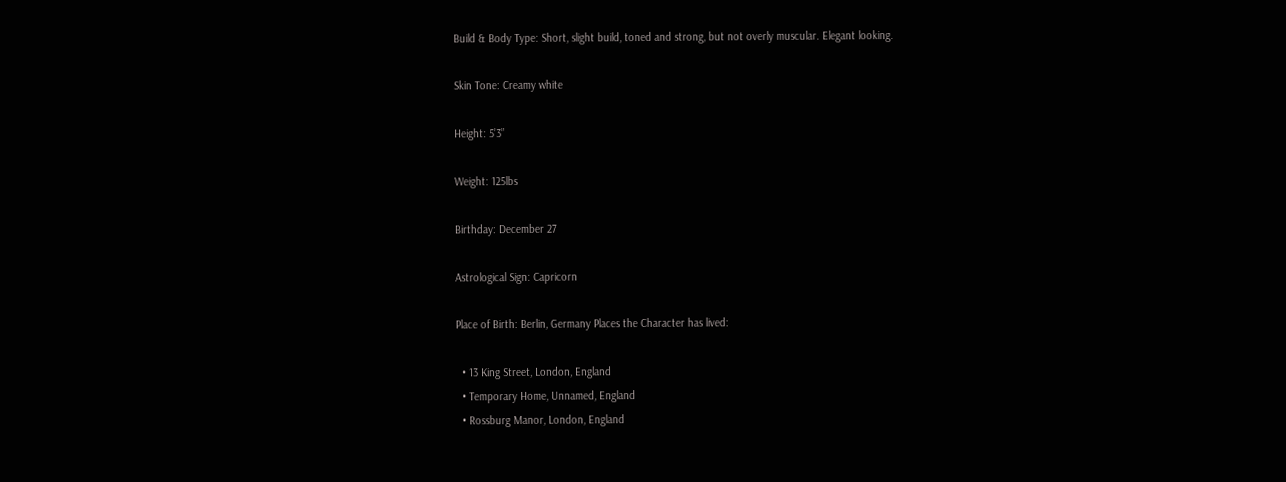Build & Body Type: Short, slight build, toned and strong, but not overly muscular. Elegant looking.

Skin Tone: Creamy white

Height: 5’3”

Weight: 125lbs

Birthday: December 27

Astrological Sign: Capricorn

Place of Birth: Berlin, Germany Places the Character has lived:

  • 13 King Street, London, England
  • Temporary Home, Unnamed, England
  • Rossburg Manor, London, England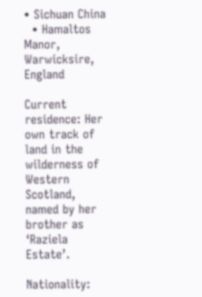• Sichuan China
  • Hamaltos Manor, Warwicksire, England

Current residence: Her own track of land in the wilderness of Western Scotland, named by her brother as ‘Raziela Estate’.

Nationality: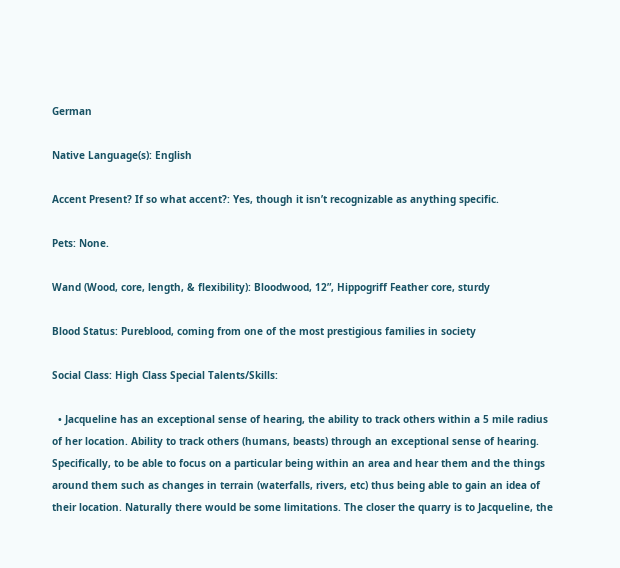German

Native Language(s): English

Accent Present? If so what accent?: Yes, though it isn’t recognizable as anything specific.

Pets: None.

Wand (Wood, core, length, & flexibility): Bloodwood, 12”, Hippogriff Feather core, sturdy

Blood Status: Pureblood, coming from one of the most prestigious families in society

Social Class: High Class Special Talents/Skills:

  • Jacqueline has an exceptional sense of hearing, the ability to track others within a 5 mile radius of her location. Ability to track others (humans, beasts) through an exceptional sense of hearing. Specifically, to be able to focus on a particular being within an area and hear them and the things around them such as changes in terrain (waterfalls, rivers, etc) thus being able to gain an idea of their location. Naturally there would be some limitations. The closer the quarry is to Jacqueline, the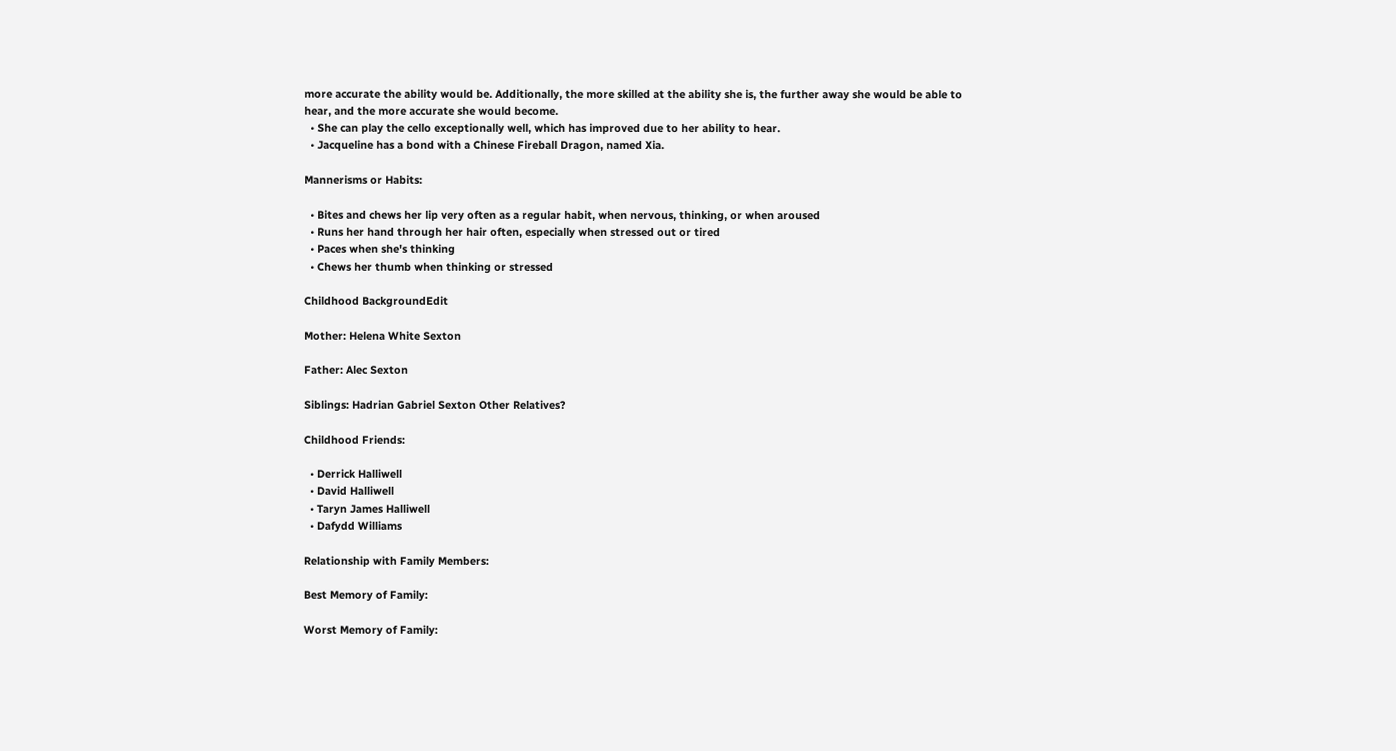more accurate the ability would be. Additionally, the more skilled at the ability she is, the further away she would be able to hear, and the more accurate she would become.
  • She can play the cello exceptionally well, which has improved due to her ability to hear.
  • Jacqueline has a bond with a Chinese Fireball Dragon, named Xia.

Mannerisms or Habits:

  • Bites and chews her lip very often as a regular habit, when nervous, thinking, or when aroused
  • Runs her hand through her hair often, especially when stressed out or tired
  • Paces when she's thinking
  • Chews her thumb when thinking or stressed

Childhood BackgroundEdit

Mother: Helena White Sexton

Father: Alec Sexton

Siblings: Hadrian Gabriel Sexton Other Relatives?

Childhood Friends:

  • Derrick Halliwell
  • David Halliwell
  • Taryn James Halliwell
  • Dafydd Williams

Relationship with Family Members:

Best Memory of Family:

Worst Memory of Family: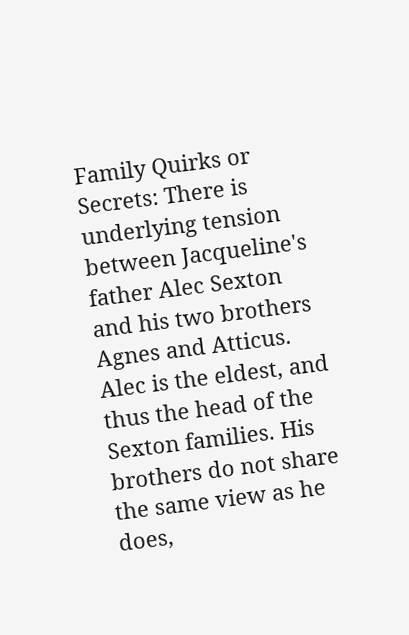Family Quirks or Secrets: There is underlying tension between Jacqueline's father Alec Sexton and his two brothers Agnes and Atticus. Alec is the eldest, and thus the head of the Sexton families. His brothers do not share the same view as he does,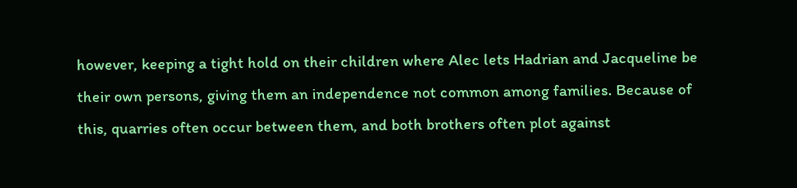however, keeping a tight hold on their children where Alec lets Hadrian and Jacqueline be their own persons, giving them an independence not common among families. Because of this, quarries often occur between them, and both brothers often plot against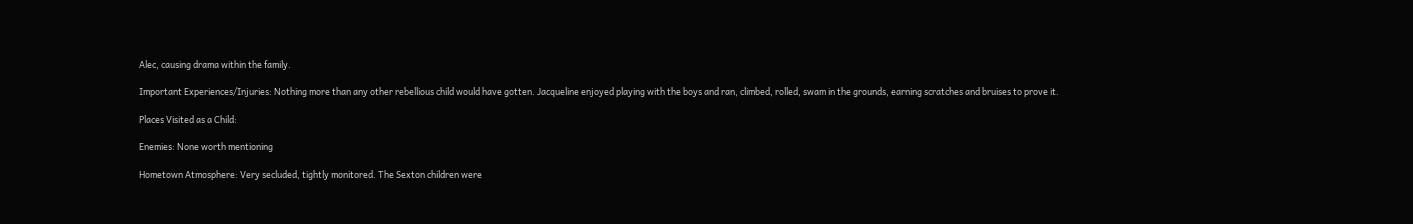Alec, causing drama within the family.

Important Experiences/Injuries: Nothing more than any other rebellious child would have gotten. Jacqueline enjoyed playing with the boys and ran, climbed, rolled, swam in the grounds, earning scratches and bruises to prove it.

Places Visited as a Child:

Enemies: None worth mentioning

Hometown Atmosphere: Very secluded, tightly monitored. The Sexton children were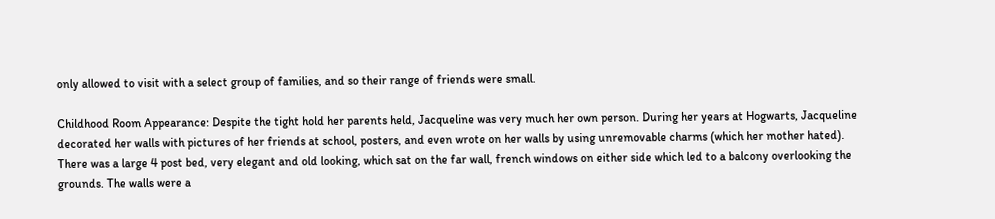only allowed to visit with a select group of families, and so their range of friends were small.

Childhood Room Appearance: Despite the tight hold her parents held, Jacqueline was very much her own person. During her years at Hogwarts, Jacqueline decorated her walls with pictures of her friends at school, posters, and even wrote on her walls by using unremovable charms (which her mother hated). There was a large 4 post bed, very elegant and old looking, which sat on the far wall, french windows on either side which led to a balcony overlooking the grounds. The walls were a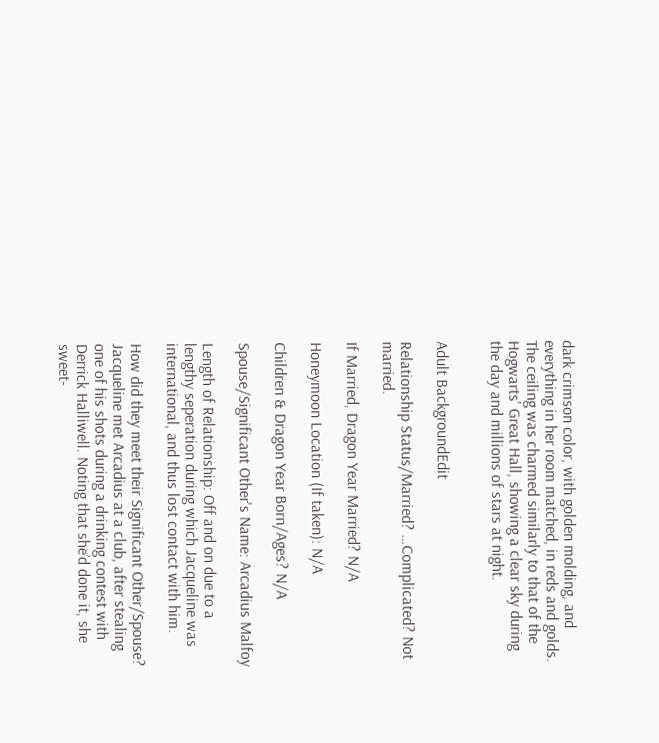dark crimson color, with golden molding, and everything in her room matched, in reds and golds. The ceiling was charmed similarly to that of the Hogwarts' Great Hall, showing a clear sky during the day and millions of stars at night.


Adult BackgroundEdit

Relationship Status/Married? …Complicated? Not married.

If Married, Dragon Year Married? N/A

Honeymoon Location (If taken): N/A

Children & Dragon Year Born/Ages? N/A

Spouse/Significant Other's Name: Arcadius Malfoy

Length of Relationship: Off and on due to a lengthy seperation during which Jacqueline was international, and thus lost contact with him.

How did they meet their Significant Other/Spouse? Jacqueline met Arcadius at a club, after stealing one of his shots during a drinking contest with Derrick Halliwell. Noting that she’d done it, she sweet-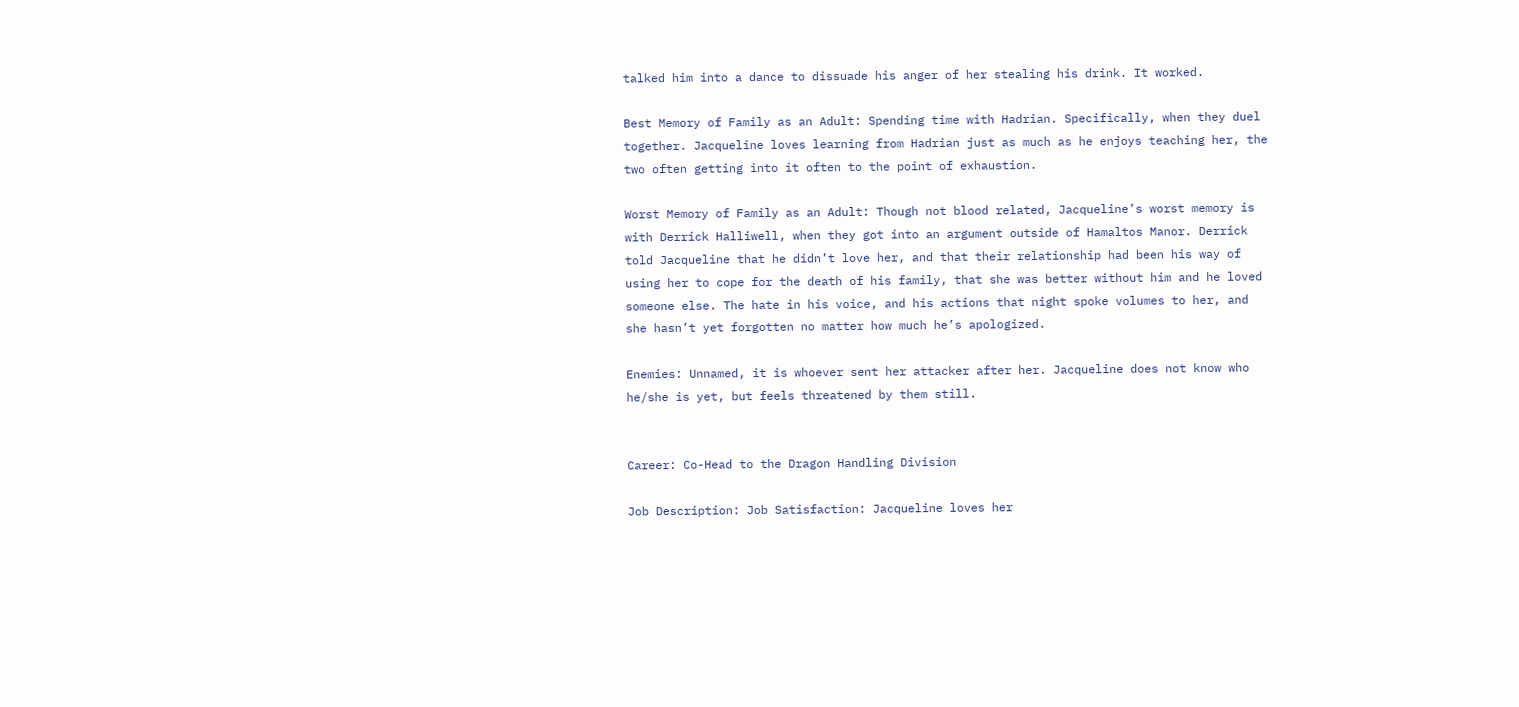talked him into a dance to dissuade his anger of her stealing his drink. It worked.

Best Memory of Family as an Adult: Spending time with Hadrian. Specifically, when they duel together. Jacqueline loves learning from Hadrian just as much as he enjoys teaching her, the two often getting into it often to the point of exhaustion.

Worst Memory of Family as an Adult: Though not blood related, Jacqueline’s worst memory is with Derrick Halliwell, when they got into an argument outside of Hamaltos Manor. Derrick told Jacqueline that he didn’t love her, and that their relationship had been his way of using her to cope for the death of his family, that she was better without him and he loved someone else. The hate in his voice, and his actions that night spoke volumes to her, and she hasn’t yet forgotten no matter how much he’s apologized.

Enemies: Unnamed, it is whoever sent her attacker after her. Jacqueline does not know who he/she is yet, but feels threatened by them still.


Career: Co-Head to the Dragon Handling Division

Job Description: Job Satisfaction: Jacqueline loves her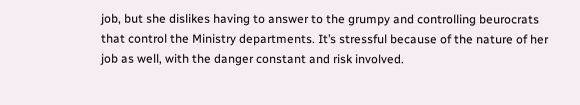job, but she dislikes having to answer to the grumpy and controlling beurocrats that control the Ministry departments. It’s stressful because of the nature of her job as well, with the danger constant and risk involved.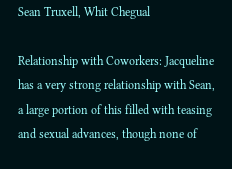Sean Truxell, Whit Chegual

Relationship with Coworkers: Jacqueline has a very strong relationship with Sean, a large portion of this filled with teasing and sexual advances, though none of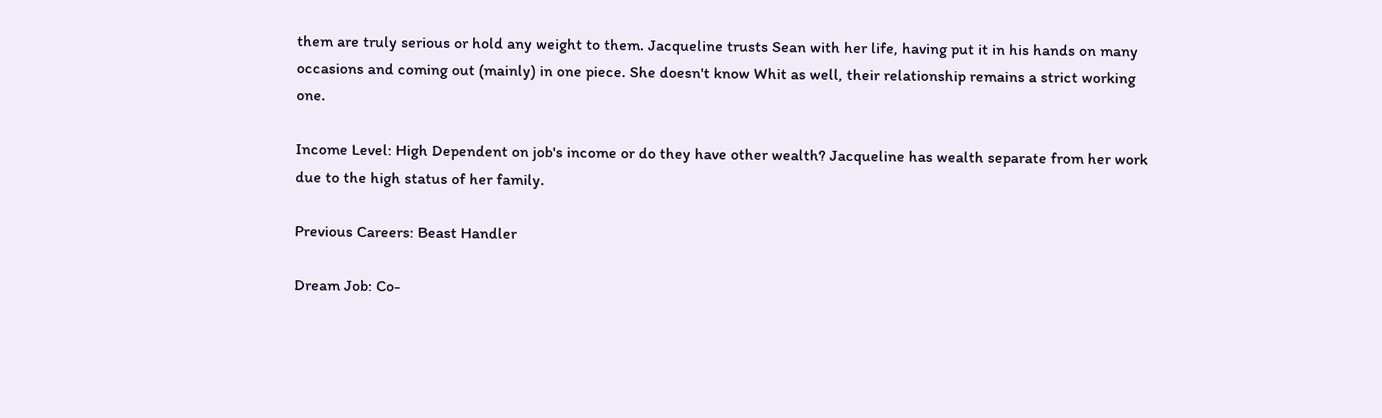them are truly serious or hold any weight to them. Jacqueline trusts Sean with her life, having put it in his hands on many occasions and coming out (mainly) in one piece. She doesn't know Whit as well, their relationship remains a strict working one.

Income Level: High Dependent on job's income or do they have other wealth? Jacqueline has wealth separate from her work due to the high status of her family.

Previous Careers: Beast Handler

Dream Job: Co-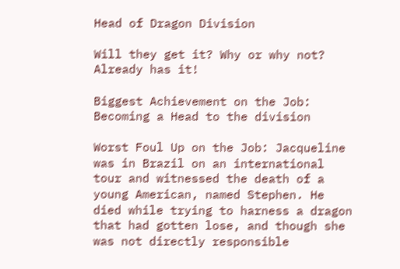Head of Dragon Division

Will they get it? Why or why not? Already has it!

Biggest Achievement on the Job: Becoming a Head to the division

Worst Foul Up on the Job: Jacqueline was in Brazil on an international tour and witnessed the death of a young American, named Stephen. He died while trying to harness a dragon that had gotten lose, and though she was not directly responsible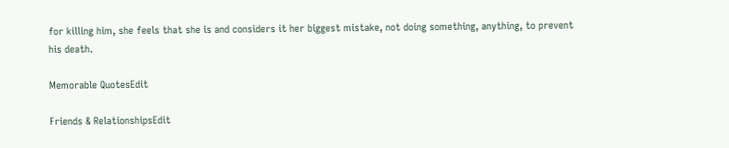for killing him, she feels that she is and considers it her biggest mistake, not doing something, anything, to prevent his death.

Memorable QuotesEdit

Friends & RelationshipsEdit